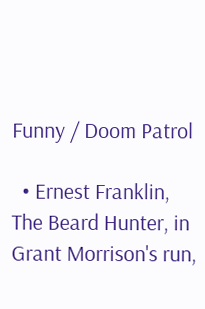Funny / Doom Patrol

  • Ernest Franklin, The Beard Hunter, in Grant Morrison's run,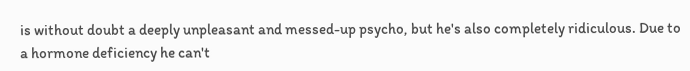is without doubt a deeply unpleasant and messed-up psycho, but he's also completely ridiculous. Due to a hormone deficiency he can't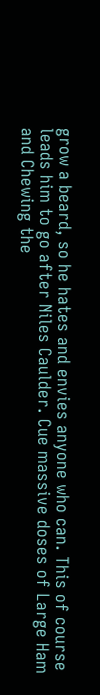grow a beard, so he hates and envies anyone who can. This of course leads him to go after Niles Caulder. Cue massive doses of Large Ham and Chewing the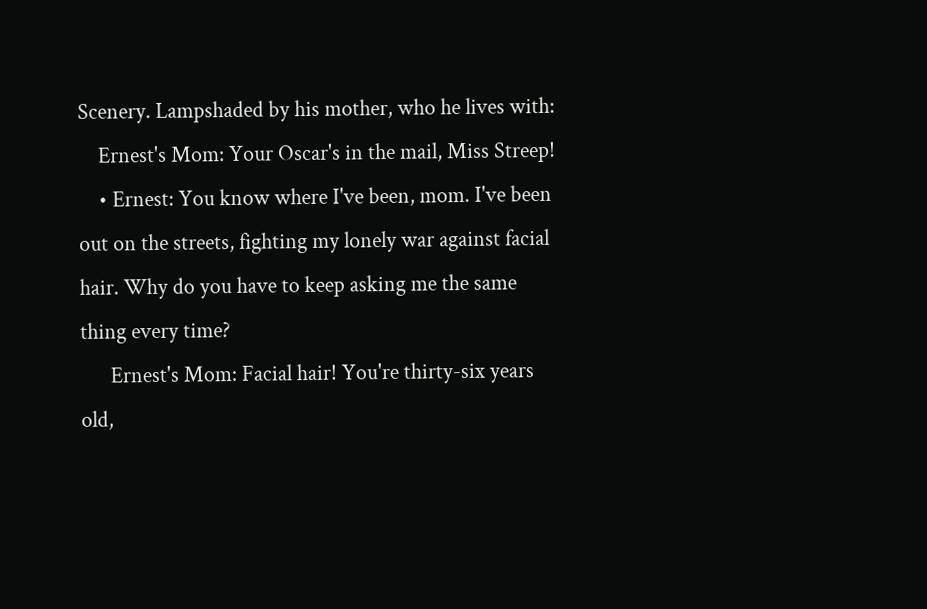Scenery. Lampshaded by his mother, who he lives with:
    Ernest's Mom: Your Oscar's in the mail, Miss Streep!
    • Ernest: You know where I've been, mom. I've been out on the streets, fighting my lonely war against facial hair. Why do you have to keep asking me the same thing every time?
      Ernest's Mom: Facial hair! You're thirty-six years old,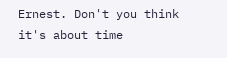Ernest. Don't you think it's about time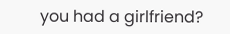you had a girlfriend?